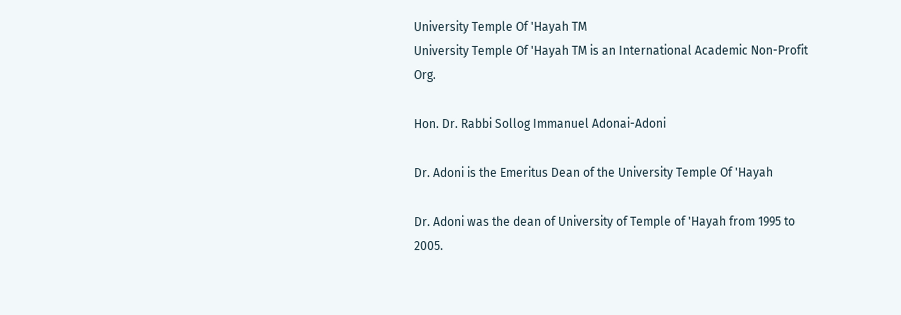University Temple Of 'Hayah TM
University Temple Of 'Hayah TM is an International Academic Non-Profit Org.

Hon. Dr. Rabbi Sollog Immanuel Adonai-Adoni

Dr. Adoni is the Emeritus Dean of the University Temple Of 'Hayah

Dr. Adoni was the dean of University of Temple of 'Hayah from 1995 to 2005.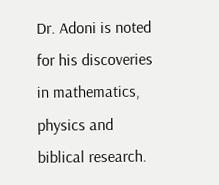Dr. Adoni is noted for his discoveries in mathematics, physics and biblical research.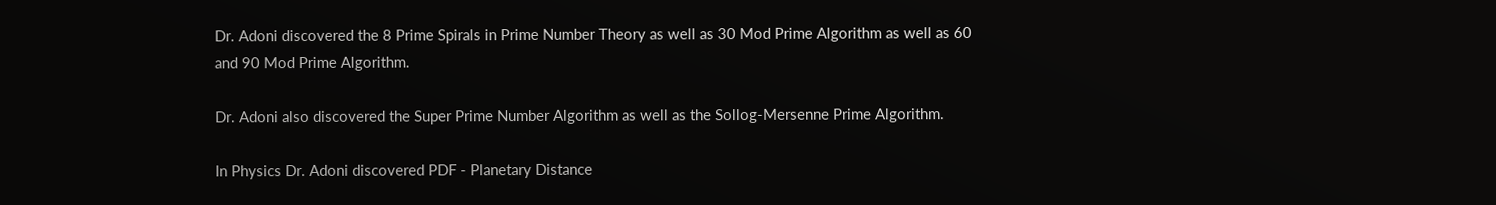Dr. Adoni discovered the 8 Prime Spirals in Prime Number Theory as well as 30 Mod Prime Algorithm as well as 60 and 90 Mod Prime Algorithm.

Dr. Adoni also discovered the Super Prime Number Algorithm as well as the Sollog-Mersenne Prime Algorithm.

In Physics Dr. Adoni discovered PDF - Planetary Distance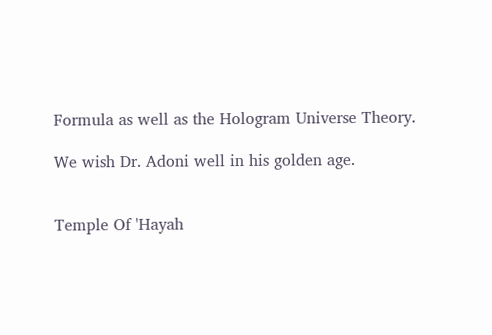Formula as well as the Hologram Universe Theory.

We wish Dr. Adoni well in his golden age.


Temple Of 'Hayah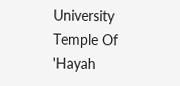University Temple Of 'Hayah